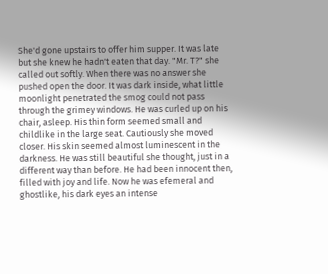She'd gone upstairs to offer him supper. It was late but she knew he hadn't eaten that day. "Mr. T?" she called out softly. When there was no answer she pushed open the door. It was dark inside, what little moonlight penetrated the smog could not pass through the grimey windows. He was curled up on his chair, asleep. His thin form seemed small and childlike in the large seat. Cautiously she moved closer. His skin seemed almost luminescent in the darkness. He was still beautiful she thought, just in a different way than before. He had been innocent then, filled with joy and life. Now he was efemeral and ghostlike, his dark eyes an intense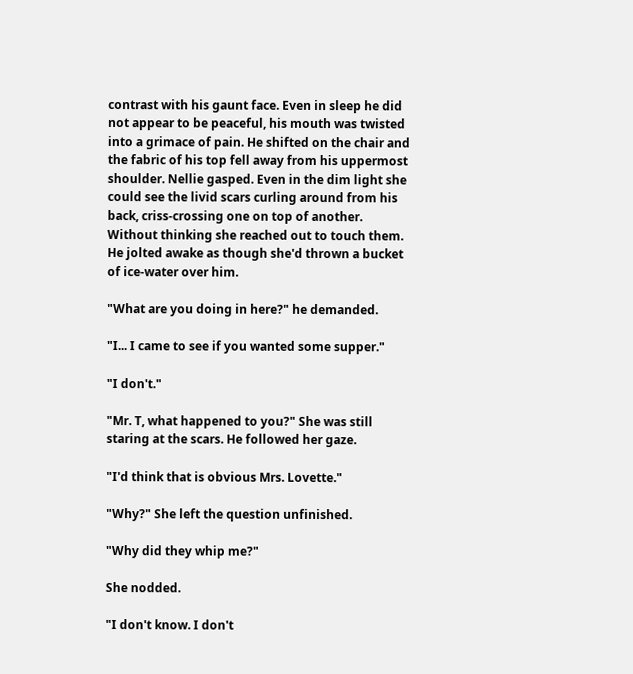contrast with his gaunt face. Even in sleep he did not appear to be peaceful, his mouth was twisted into a grimace of pain. He shifted on the chair and the fabric of his top fell away from his uppermost shoulder. Nellie gasped. Even in the dim light she could see the livid scars curling around from his back, criss-crossing one on top of another. Without thinking she reached out to touch them. He jolted awake as though she'd thrown a bucket of ice-water over him.

"What are you doing in here?" he demanded.

"I... I came to see if you wanted some supper."

"I don't."

"Mr. T, what happened to you?" She was still staring at the scars. He followed her gaze.

"I'd think that is obvious Mrs. Lovette."

"Why?" She left the question unfinished.

"Why did they whip me?"

She nodded.

"I don't know. I don't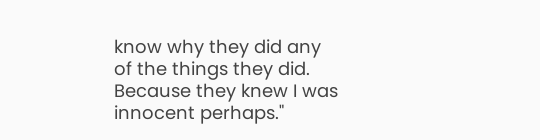know why they did any of the things they did. Because they knew I was innocent perhaps."